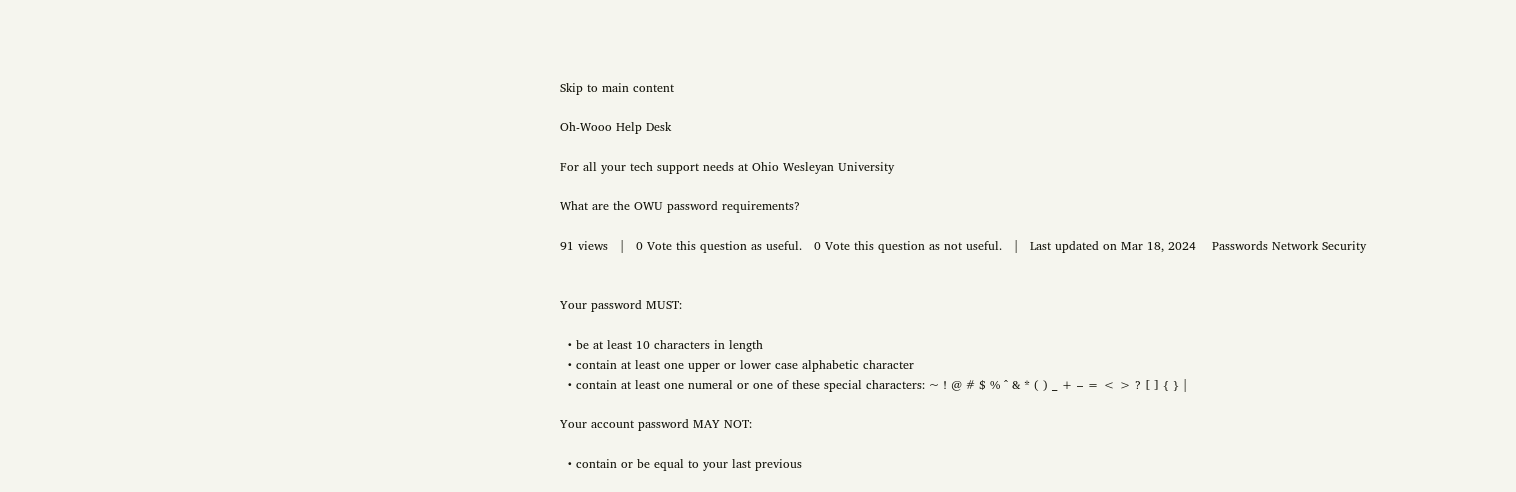Skip to main content

Oh-Wooo Help Desk

For all your tech support needs at Ohio Wesleyan University

What are the OWU password requirements?

91 views   |   0 Vote this question as useful.   0 Vote this question as not useful.   |   Last updated on Mar 18, 2024    Passwords Network Security


Your password MUST:

  • be at least 10 characters in length
  • contain at least one upper or lower case alphabetic character
  • contain at least one numeral or one of these special characters: ~ ! @ # $ % ^ & * ( ) _ + – = < > ? [ ] { } |

Your account password MAY NOT:

  • contain or be equal to your last previous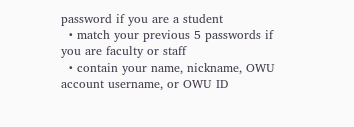password if you are a student
  • match your previous 5 passwords if you are faculty or staff
  • contain your name, nickname, OWU account username, or OWU ID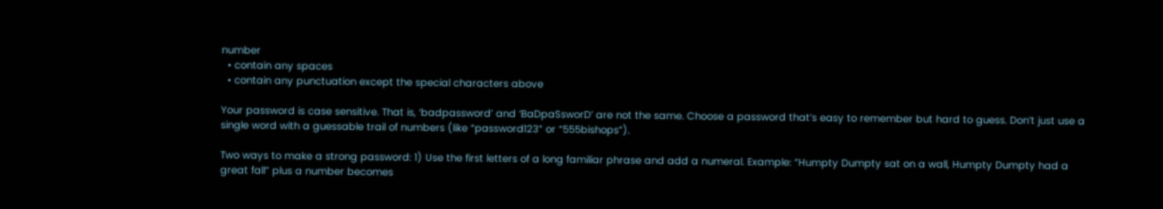number
  • contain any spaces
  • contain any punctuation except the special characters above

Your password is case sensitive. That is, ‘badpassword’ and ‘BaDpaSsworD’ are not the same. Choose a password that’s easy to remember but hard to guess. Don’t just use a single word with a guessable trail of numbers (like “password123” or “555bishops”).

Two ways to make a strong password: 1) Use the first letters of a long familiar phrase and add a numeral. Example: “Humpty Dumpty sat on a wall, Humpty Dumpty had a great fall” plus a number becomes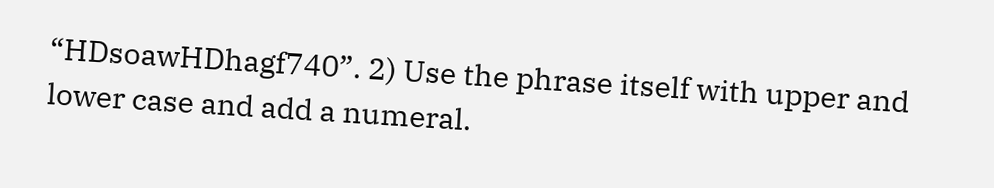“HDsoawHDhagf740”. 2) Use the phrase itself with upper and lower case and add a numeral.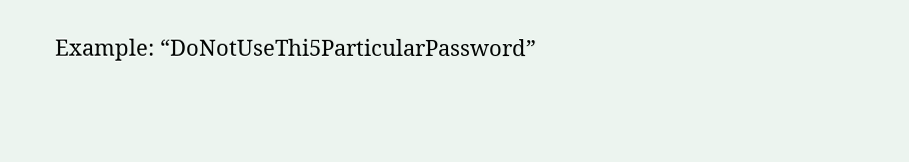Example: “DoNotUseThi5ParticularPassword”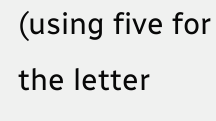(using five for the letter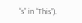“s” in “This”).